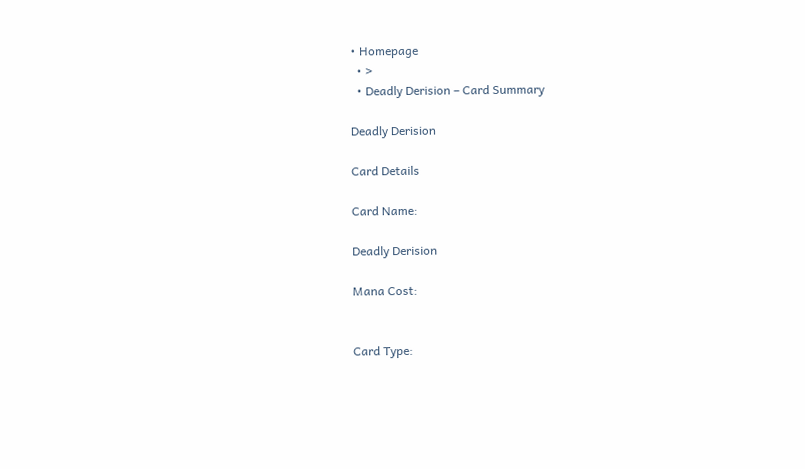• Homepage
  • >
  • Deadly Derision – Card Summary

Deadly Derision

Card Details

Card Name:

Deadly Derision

Mana Cost:


Card Type: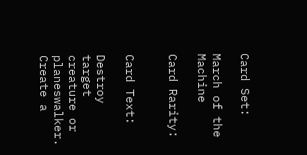Card Set:

March of the Machine

Card Rarity:


Card Text:

Destroy target creature or planeswalker. Create a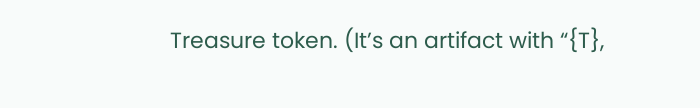Treasure token. (It’s an artifact with “{T},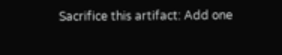Sacrifice this artifact: Add one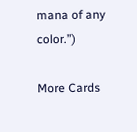mana of any color.”)

More Cards